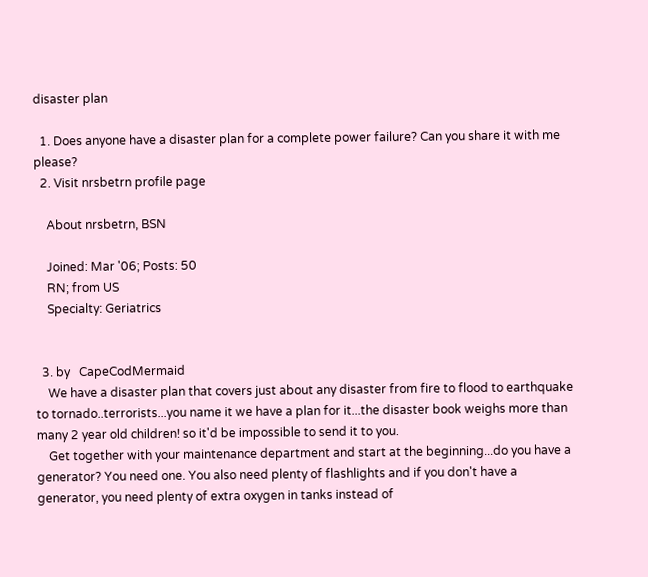disaster plan

  1. Does anyone have a disaster plan for a complete power failure? Can you share it with me please?
  2. Visit nrsbetrn profile page

    About nrsbetrn, BSN

    Joined: Mar '06; Posts: 50
    RN; from US
    Specialty: Geriatrics


  3. by   CapeCodMermaid
    We have a disaster plan that covers just about any disaster from fire to flood to earthquake to tornado..terrorists...you name it we have a plan for it...the disaster book weighs more than many 2 year old children! so it'd be impossible to send it to you.
    Get together with your maintenance department and start at the beginning...do you have a generator? You need one. You also need plenty of flashlights and if you don't have a generator, you need plenty of extra oxygen in tanks instead of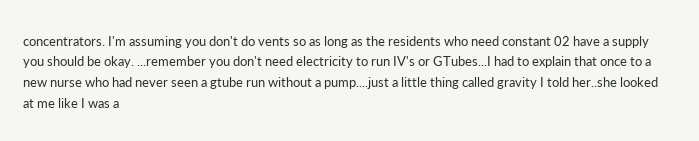concentrators. I'm assuming you don't do vents so as long as the residents who need constant 02 have a supply you should be okay. ...remember you don't need electricity to run IV's or GTubes...I had to explain that once to a new nurse who had never seen a gtube run without a pump....just a little thing called gravity I told her..she looked at me like I was a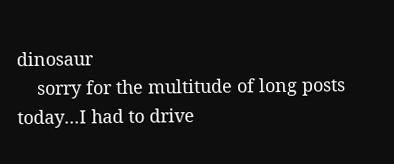dinosaur
    sorry for the multitude of long posts today...I had to drive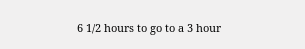6 1/2 hours to go to a 3 hour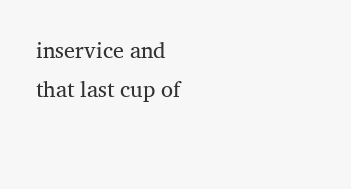inservice and that last cup of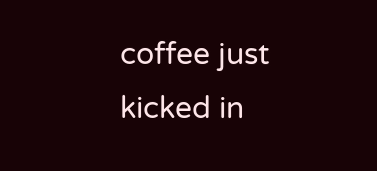coffee just kicked in